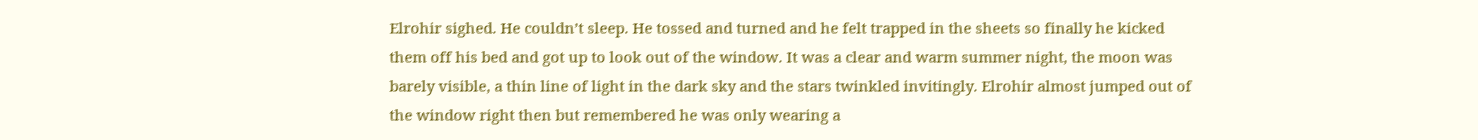Elrohir sighed. He couldn’t sleep. He tossed and turned and he felt trapped in the sheets so finally he kicked them off his bed and got up to look out of the window. It was a clear and warm summer night, the moon was barely visible, a thin line of light in the dark sky and the stars twinkled invitingly. Elrohir almost jumped out of the window right then but remembered he was only wearing a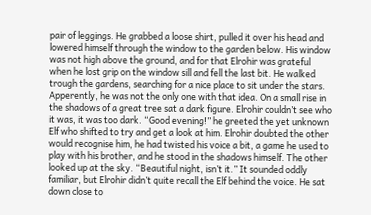pair of leggings. He grabbed a loose shirt, pulled it over his head and lowered himself through the window to the garden below. His window was not high above the ground, and for that Elrohir was grateful when he lost grip on the window sill and fell the last bit. He walked trough the gardens, searching for a nice place to sit under the stars. Apperently, he was not the only one with that idea. On a small rise in the shadows of a great tree sat a dark figure. Elrohir couldn’t see who it was, it was too dark. “Good evening!” he greeted the yet unknown Elf who shifted to try and get a look at him. Elrohir doubted the other would recognise him, he had twisted his voice a bit, a game he used to play with his brother, and he stood in the shadows himself. The other looked up at the sky. “Beautiful night, isn’t it.” It sounded oddly familiar, but Elrohir didn’t quite recall the Elf behind the voice. He sat down close to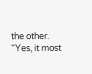the other. “Yes, it most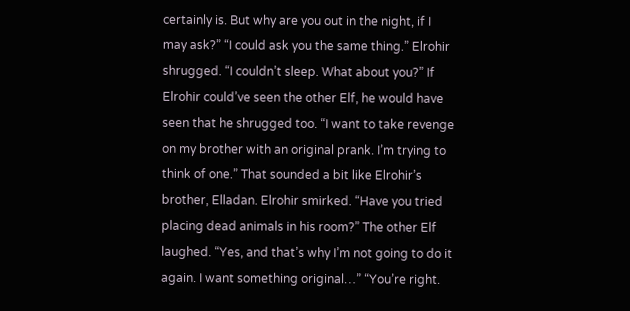certainly is. But why are you out in the night, if I may ask?” “I could ask you the same thing.” Elrohir shrugged. “I couldn’t sleep. What about you?” If Elrohir could’ve seen the other Elf, he would have seen that he shrugged too. “I want to take revenge on my brother with an original prank. I’m trying to think of one.” That sounded a bit like Elrohir’s brother, Elladan. Elrohir smirked. “Have you tried placing dead animals in his room?” The other Elf laughed. “Yes, and that’s why I’m not going to do it again. I want something original…” “You’re right.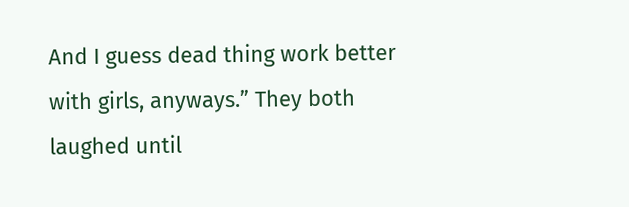And I guess dead thing work better with girls, anyways.” They both laughed until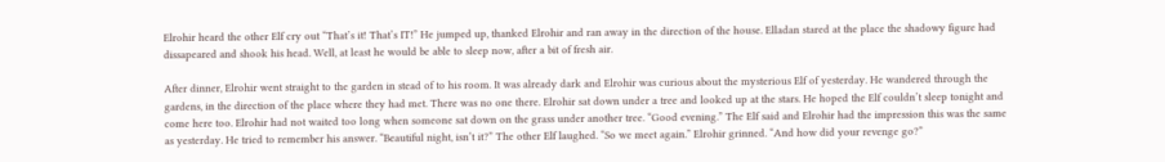Elrohir heard the other Elf cry out “That’s it! That’s IT!” He jumped up, thanked Elrohir and ran away in the direction of the house. Elladan stared at the place the shadowy figure had dissapeared and shook his head. Well, at least he would be able to sleep now, after a bit of fresh air.

After dinner, Elrohir went straight to the garden in stead of to his room. It was already dark and Elrohir was curious about the mysterious Elf of yesterday. He wandered through the gardens, in the direction of the place where they had met. There was no one there. Elrohir sat down under a tree and looked up at the stars. He hoped the Elf couldn’t sleep tonight and come here too. Elrohir had not waited too long when someone sat down on the grass under another tree. “Good evening.” The Elf said and Elrohir had the impression this was the same as yesterday. He tried to remember his answer. “Beautiful night, isn’t it?” The other Elf laughed. “So we meet again.” Elrohir grinned. “And how did your revenge go?”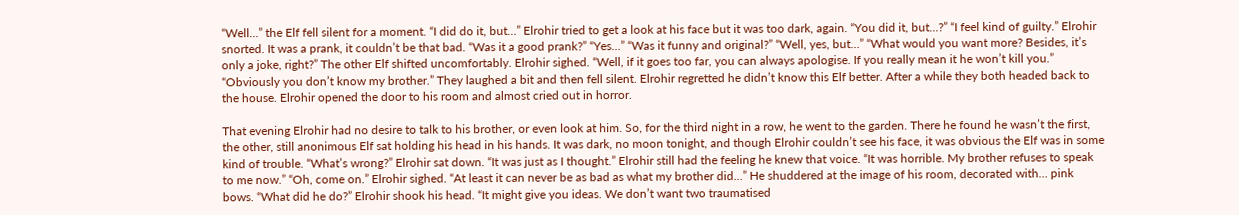“Well…” the Elf fell silent for a moment. “I did do it, but…” Elrohir tried to get a look at his face but it was too dark, again. “You did it, but…?” “I feel kind of guilty.” Elrohir snorted. It was a prank, it couldn’t be that bad. “Was it a good prank?” “Yes…” “Was it funny and original?” “Well, yes, but…” “What would you want more? Besides, it’s only a joke, right?” The other Elf shifted uncomfortably. Elrohir sighed. “Well, if it goes too far, you can always apologise. If you really mean it he won’t kill you.” “Obviously you don’t know my brother.” They laughed a bit and then fell silent. Elrohir regretted he didn’t know this Elf better. After a while they both headed back to the house. Elrohir opened the door to his room and almost cried out in horror.

That evening Elrohir had no desire to talk to his brother, or even look at him. So, for the third night in a row, he went to the garden. There he found he wasn’t the first, the other, still anonimous Elf sat holding his head in his hands. It was dark, no moon tonight, and though Elrohir couldn’t see his face, it was obvious the Elf was in some kind of trouble. “What’s wrong?” Elrohir sat down. “It was just as I thought.” Elrohir still had the feeling he knew that voice. “It was horrible. My brother refuses to speak to me now.” “Oh, come on.” Elrohir sighed. “At least it can never be as bad as what my brother did…” He shuddered at the image of his room, decorated with… pink bows. “What did he do?” Elrohir shook his head. “It might give you ideas. We don’t want two traumatised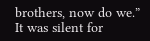brothers, now do we.” It was silent for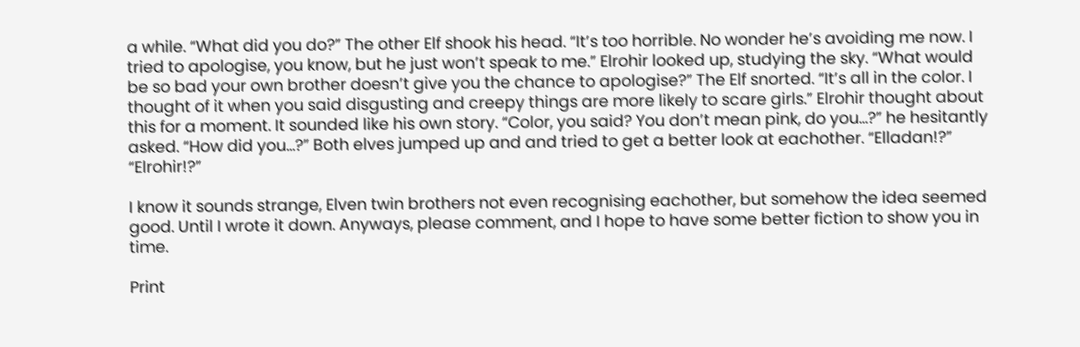a while. “What did you do?” The other Elf shook his head. “It’s too horrible. No wonder he’s avoiding me now. I tried to apologise, you know, but he just won’t speak to me.” Elrohir looked up, studying the sky. “What would be so bad your own brother doesn’t give you the chance to apologise?” The Elf snorted. “It’s all in the color. I thought of it when you said disgusting and creepy things are more likely to scare girls.” Elrohir thought about this for a moment. It sounded like his own story. “Color, you said? You don’t mean pink, do you…?” he hesitantly asked. “How did you…?” Both elves jumped up and and tried to get a better look at eachother. “Elladan!?” “Elrohir!?”

I know it sounds strange, Elven twin brothers not even recognising eachother, but somehow the idea seemed good. Until I wrote it down. Anyways, please comment, and I hope to have some better fiction to show you in time.

Print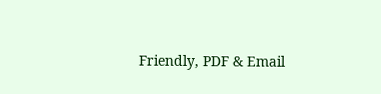Friendly, PDF & Email